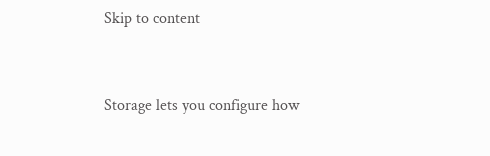Skip to content


Storage lets you configure how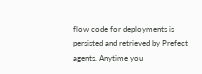flow code for deployments is persisted and retrieved by Prefect agents. Anytime you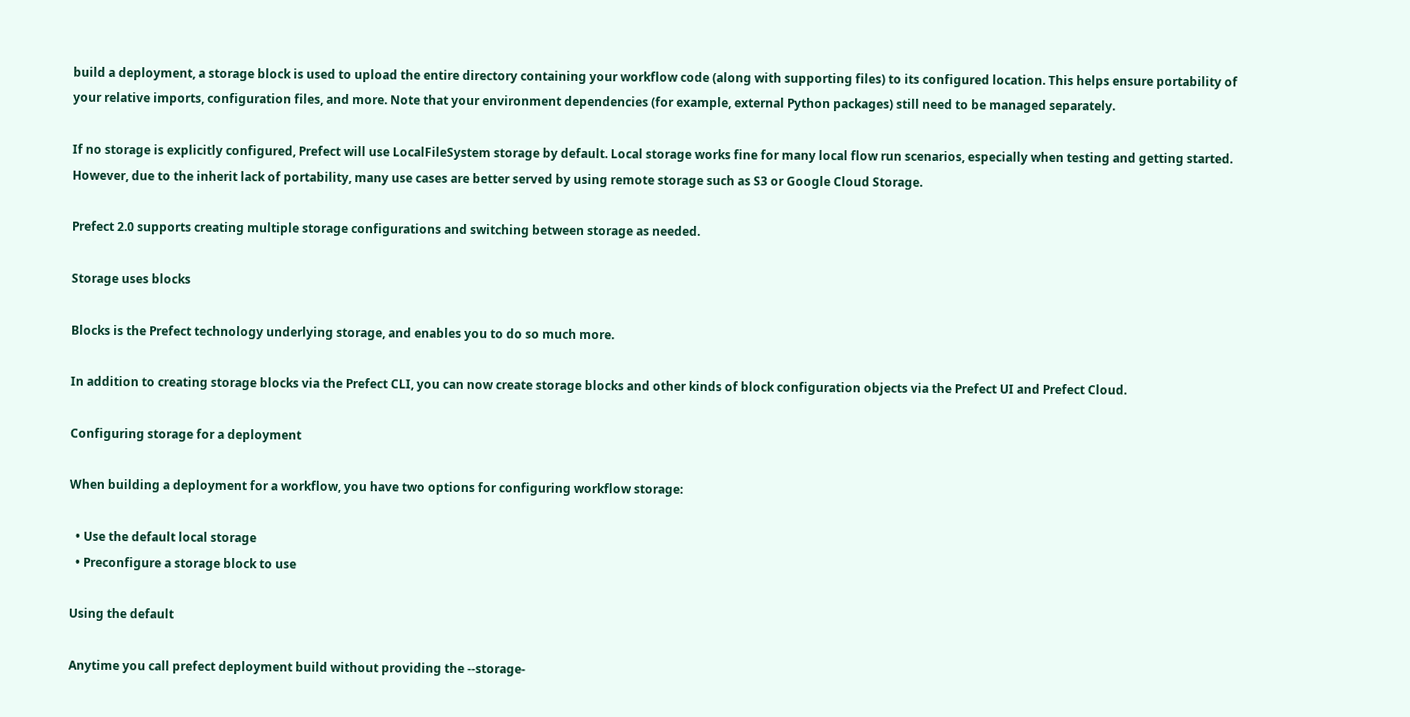build a deployment, a storage block is used to upload the entire directory containing your workflow code (along with supporting files) to its configured location. This helps ensure portability of your relative imports, configuration files, and more. Note that your environment dependencies (for example, external Python packages) still need to be managed separately.

If no storage is explicitly configured, Prefect will use LocalFileSystem storage by default. Local storage works fine for many local flow run scenarios, especially when testing and getting started. However, due to the inherit lack of portability, many use cases are better served by using remote storage such as S3 or Google Cloud Storage.

Prefect 2.0 supports creating multiple storage configurations and switching between storage as needed.

Storage uses blocks

Blocks is the Prefect technology underlying storage, and enables you to do so much more.

In addition to creating storage blocks via the Prefect CLI, you can now create storage blocks and other kinds of block configuration objects via the Prefect UI and Prefect Cloud.

Configuring storage for a deployment

When building a deployment for a workflow, you have two options for configuring workflow storage:

  • Use the default local storage
  • Preconfigure a storage block to use

Using the default

Anytime you call prefect deployment build without providing the --storage-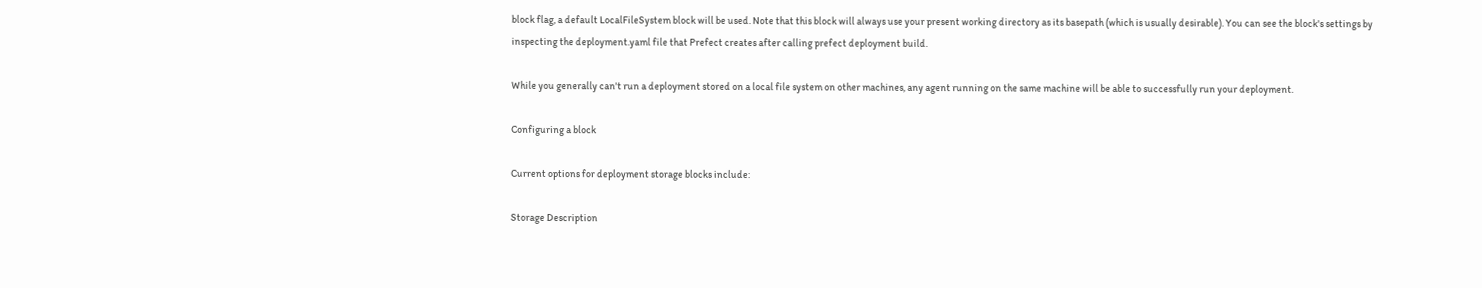block flag, a default LocalFileSystem block will be used. Note that this block will always use your present working directory as its basepath (which is usually desirable). You can see the block's settings by inspecting the deployment.yaml file that Prefect creates after calling prefect deployment build.

While you generally can't run a deployment stored on a local file system on other machines, any agent running on the same machine will be able to successfully run your deployment.

Configuring a block

Current options for deployment storage blocks include:

Storage Description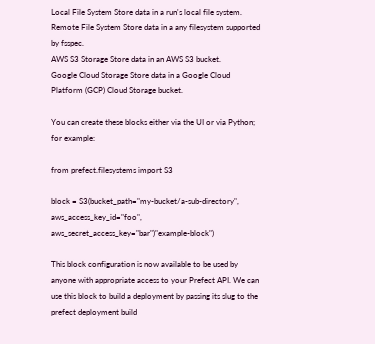Local File System Store data in a run's local file system.
Remote File System Store data in a any filesystem supported by fsspec.
AWS S3 Storage Store data in an AWS S3 bucket.
Google Cloud Storage Store data in a Google Cloud Platform (GCP) Cloud Storage bucket.

You can create these blocks either via the UI or via Python; for example:

from prefect.filesystems import S3

block = S3(bucket_path="my-bucket/a-sub-directory", aws_access_key_id="foo", aws_secret_access_key="bar")"example-block")

This block configuration is now available to be used by anyone with appropriate access to your Prefect API. We can use this block to build a deployment by passing its slug to the prefect deployment build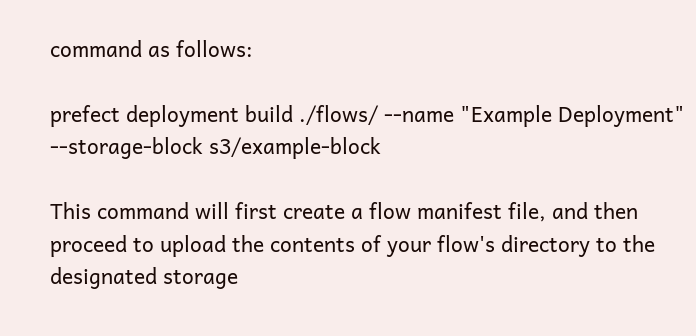command as follows:

prefect deployment build ./flows/ --name "Example Deployment" --storage-block s3/example-block

This command will first create a flow manifest file, and then proceed to upload the contents of your flow's directory to the designated storage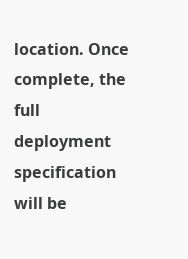location. Once complete, the full deployment specification will be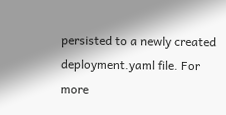persisted to a newly created deployment.yaml file. For more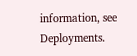information, see Deployments.